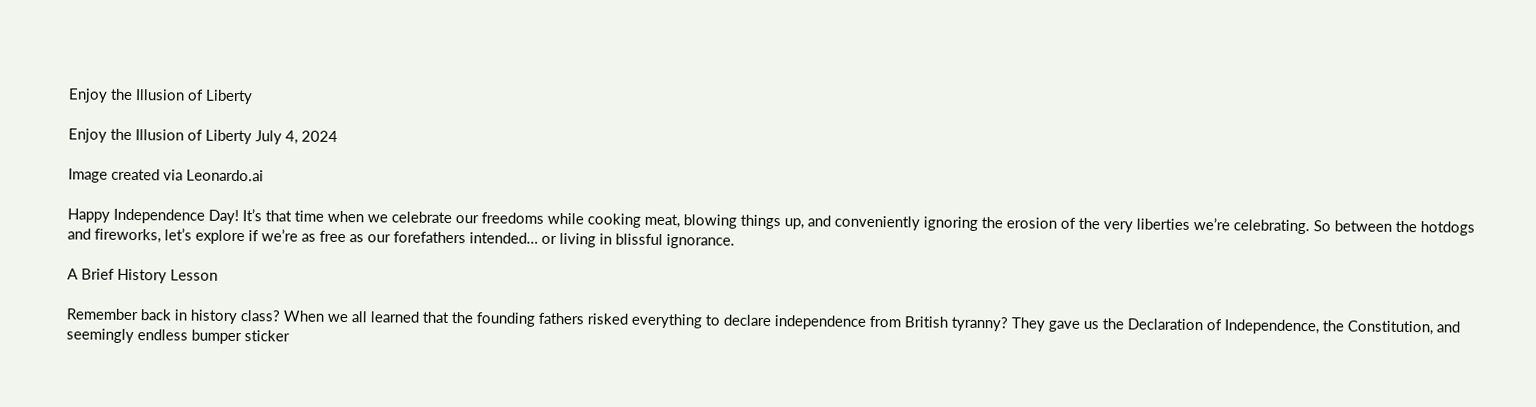Enjoy the Illusion of Liberty

Enjoy the Illusion of Liberty July 4, 2024

Image created via Leonardo.ai

Happy Independence Day! It’s that time when we celebrate our freedoms while cooking meat, blowing things up, and conveniently ignoring the erosion of the very liberties we’re celebrating. So between the hotdogs and fireworks, let’s explore if we’re as free as our forefathers intended… or living in blissful ignorance.

A Brief History Lesson

Remember back in history class? When we all learned that the founding fathers risked everything to declare independence from British tyranny? They gave us the Declaration of Independence, the Constitution, and seemingly endless bumper sticker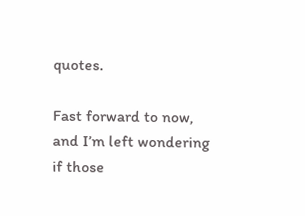quotes.

Fast forward to now, and I’m left wondering if those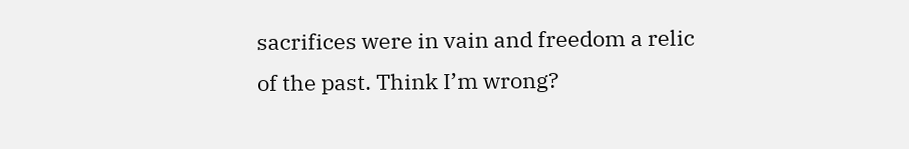sacrifices were in vain and freedom a relic of the past. Think I’m wrong?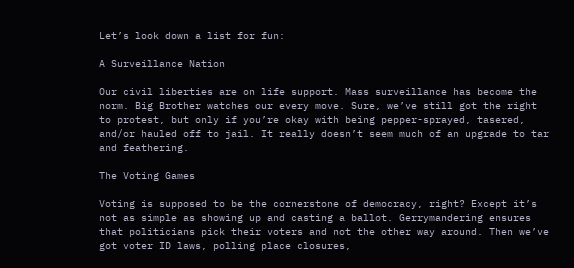Let’s look down a list for fun:

A Surveillance Nation

Our civil liberties are on life support. Mass surveillance has become the norm. Big Brother watches our every move. Sure, we’ve still got the right to protest, but only if you’re okay with being pepper-sprayed, tasered, and/or hauled off to jail. It really doesn’t seem much of an upgrade to tar and feathering.

The Voting Games

Voting is supposed to be the cornerstone of democracy, right? Except it’s not as simple as showing up and casting a ballot. Gerrymandering ensures that politicians pick their voters and not the other way around. Then we’ve got voter ID laws, polling place closures,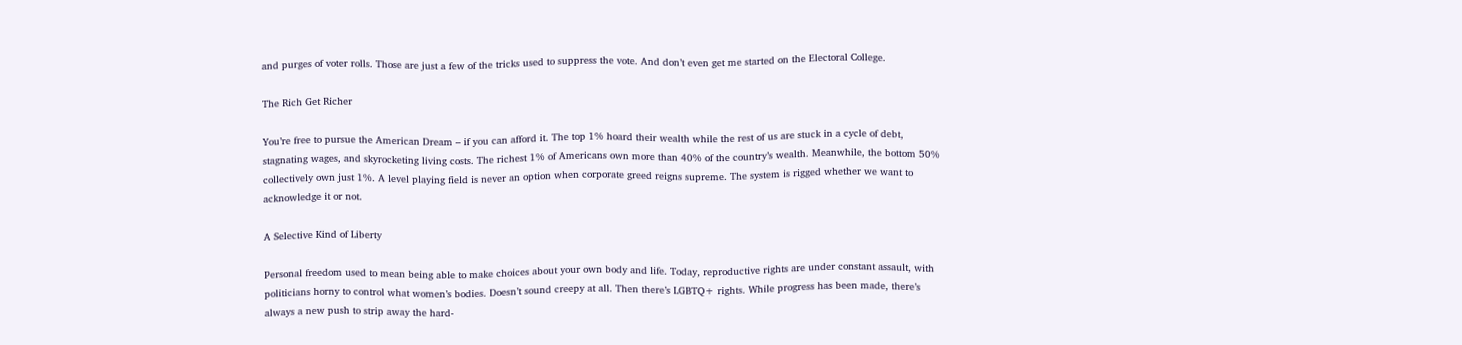and purges of voter rolls. Those are just a few of the tricks used to suppress the vote. And don’t even get me started on the Electoral College.

The Rich Get Richer

You’re free to pursue the American Dream – if you can afford it. The top 1% hoard their wealth while the rest of us are stuck in a cycle of debt, stagnating wages, and skyrocketing living costs. The richest 1% of Americans own more than 40% of the country’s wealth. Meanwhile, the bottom 50% collectively own just 1%. A level playing field is never an option when corporate greed reigns supreme. The system is rigged whether we want to acknowledge it or not.

A Selective Kind of Liberty

Personal freedom used to mean being able to make choices about your own body and life. Today, reproductive rights are under constant assault, with politicians horny to control what women’s bodies. Doesn’t sound creepy at all. Then there’s LGBTQ+ rights. While progress has been made, there’s always a new push to strip away the hard-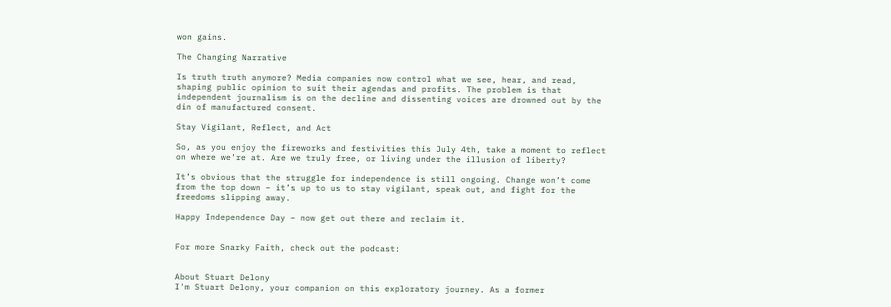won gains.

The Changing Narrative

Is truth truth anymore? Media companies now control what we see, hear, and read, shaping public opinion to suit their agendas and profits. The problem is that independent journalism is on the decline and dissenting voices are drowned out by the din of manufactured consent.

Stay Vigilant, Reflect, and Act

So, as you enjoy the fireworks and festivities this July 4th, take a moment to reflect on where we’re at. Are we truly free, or living under the illusion of liberty?

It’s obvious that the struggle for independence is still ongoing. Change won’t come from the top down – it’s up to us to stay vigilant, speak out, and fight for the freedoms slipping away.

Happy Independence Day – now get out there and reclaim it.


For more Snarky Faith, check out the podcast:


About Stuart Delony
I'm Stuart Delony, your companion on this exploratory journey. As a former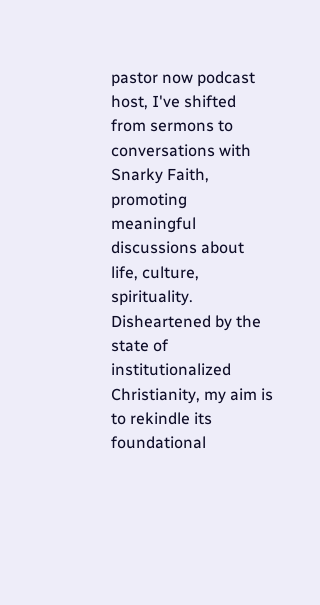pastor now podcast host, I've shifted from sermons to conversations with Snarky Faith, promoting meaningful discussions about life, culture, spirituality. Disheartened by the state of institutionalized Christianity, my aim is to rekindle its foundational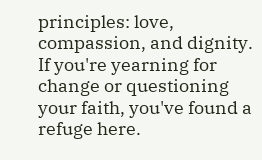principles: love, compassion, and dignity. If you're yearning for change or questioning your faith, you've found a refuge here.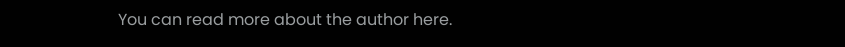You can read more about the author here.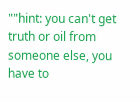""hint: you can't get truth or oil from someone else, you have to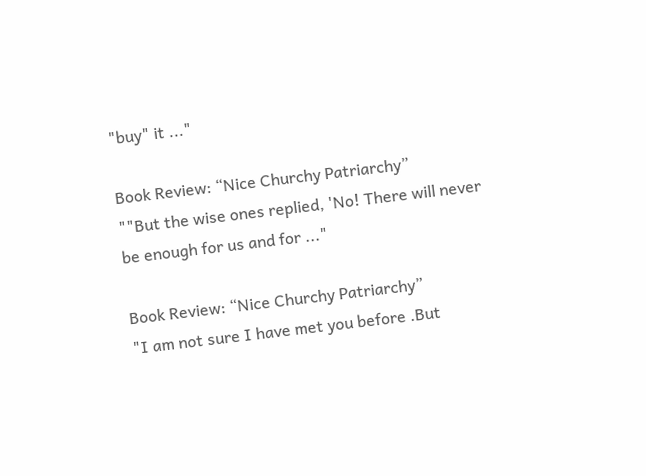"buy" it ..."

Book Review: “Nice Churchy Patriarchy”
""But the wise ones replied, 'No! There will never be enough for us and for ..."

Book Review: “Nice Churchy Patriarchy”
"I am not sure I have met you before .But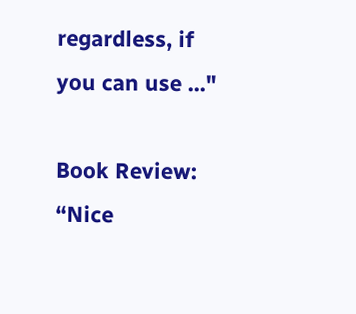regardless, if you can use ..."

Book Review: “Nice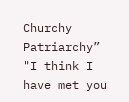Churchy Patriarchy”
"I think I have met you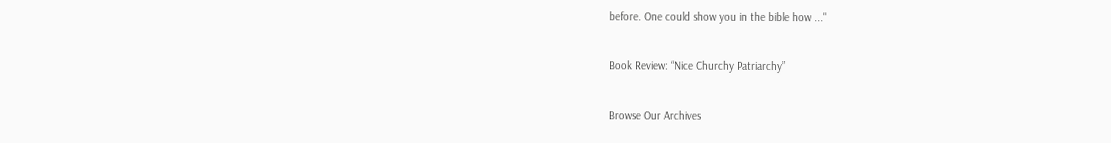before. One could show you in the bible how ..."

Book Review: “Nice Churchy Patriarchy”

Browse Our Archives